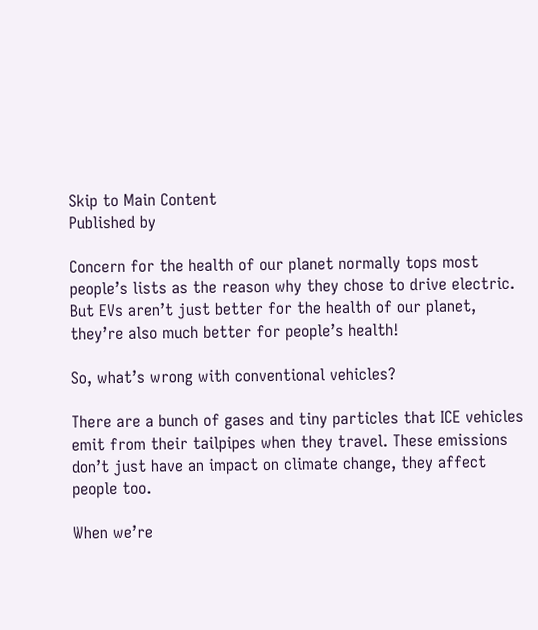Skip to Main Content
Published by

Concern for the health of our planet normally tops most people’s lists as the reason why they chose to drive electric. But EVs aren’t just better for the health of our planet, they’re also much better for people’s health!

So, what’s wrong with conventional vehicles?

There are a bunch of gases and tiny particles that ICE vehicles emit from their tailpipes when they travel. These emissions don’t just have an impact on climate change, they affect people too.

When we’re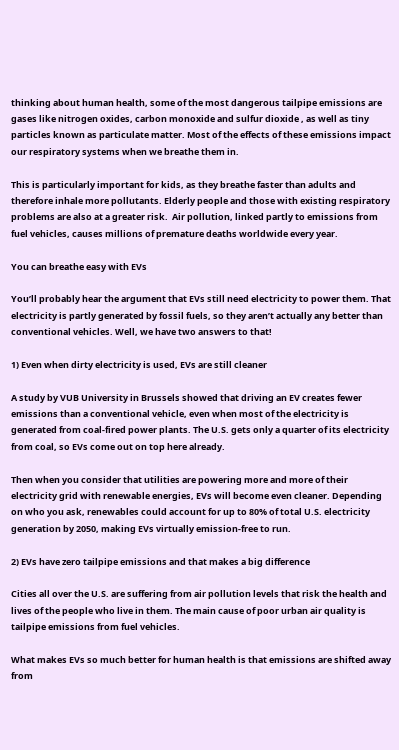thinking about human health, some of the most dangerous tailpipe emissions are gases like nitrogen oxides, carbon monoxide and sulfur dioxide , as well as tiny particles known as particulate matter. Most of the effects of these emissions impact our respiratory systems when we breathe them in.

This is particularly important for kids, as they breathe faster than adults and therefore inhale more pollutants. Elderly people and those with existing respiratory problems are also at a greater risk.  Air pollution, linked partly to emissions from fuel vehicles, causes millions of premature deaths worldwide every year.

You can breathe easy with EVs

You’ll probably hear the argument that EVs still need electricity to power them. That electricity is partly generated by fossil fuels, so they aren’t actually any better than conventional vehicles. Well, we have two answers to that!

1) Even when dirty electricity is used, EVs are still cleaner

A study by VUB University in Brussels showed that driving an EV creates fewer emissions than a conventional vehicle, even when most of the electricity is generated from coal-fired power plants. The U.S. gets only a quarter of its electricity from coal, so EVs come out on top here already.

Then when you consider that utilities are powering more and more of their electricity grid with renewable energies, EVs will become even cleaner. Depending on who you ask, renewables could account for up to 80% of total U.S. electricity generation by 2050, making EVs virtually emission-free to run.

2) EVs have zero tailpipe emissions and that makes a big difference

Cities all over the U.S. are suffering from air pollution levels that risk the health and lives of the people who live in them. The main cause of poor urban air quality is tailpipe emissions from fuel vehicles.

What makes EVs so much better for human health is that emissions are shifted away from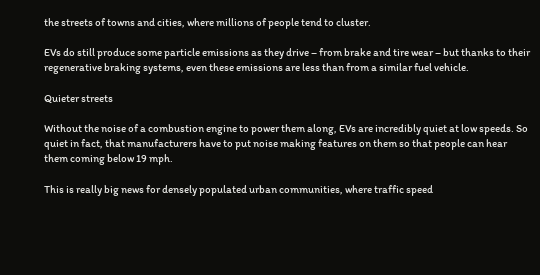the streets of towns and cities, where millions of people tend to cluster.

EVs do still produce some particle emissions as they drive – from brake and tire wear – but thanks to their regenerative braking systems, even these emissions are less than from a similar fuel vehicle.

Quieter streets

Without the noise of a combustion engine to power them along, EVs are incredibly quiet at low speeds. So quiet in fact, that manufacturers have to put noise making features on them so that people can hear them coming below 19 mph.

This is really big news for densely populated urban communities, where traffic speed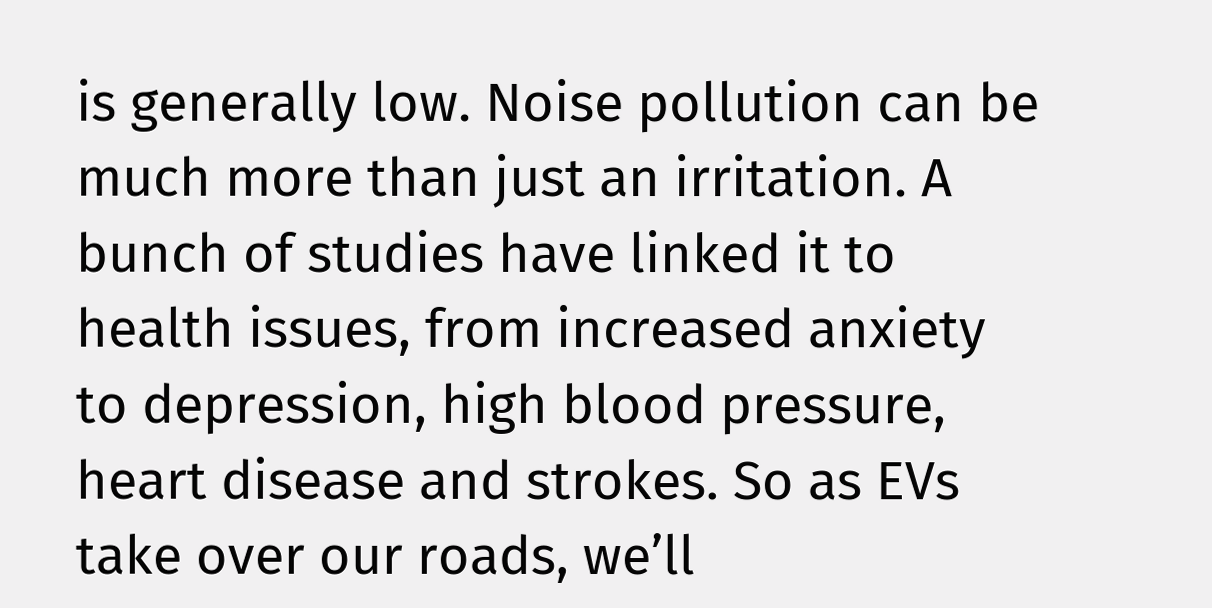is generally low. Noise pollution can be much more than just an irritation. A bunch of studies have linked it to health issues, from increased anxiety to depression, high blood pressure, heart disease and strokes. So as EVs take over our roads, we’ll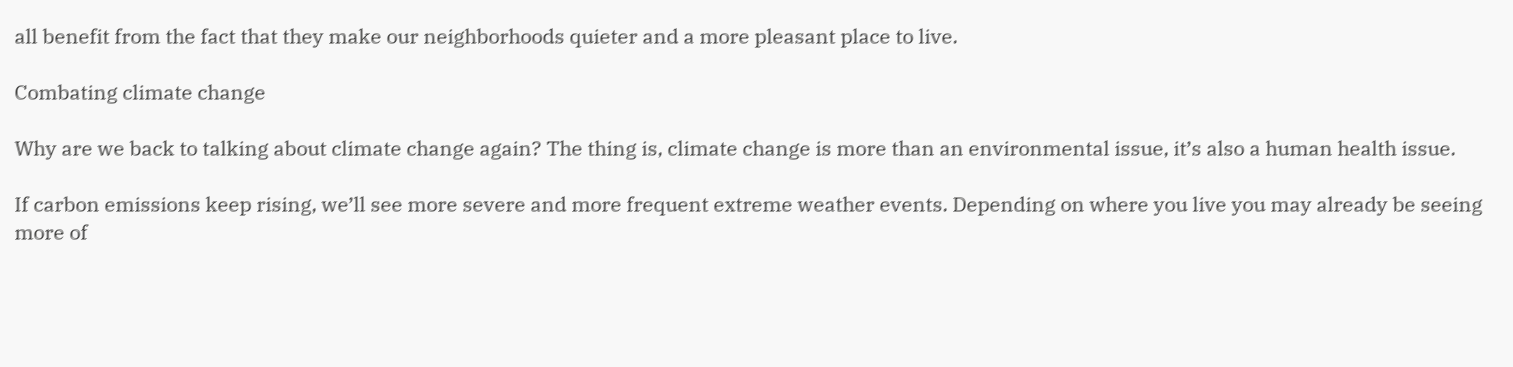all benefit from the fact that they make our neighborhoods quieter and a more pleasant place to live.

Combating climate change

Why are we back to talking about climate change again? The thing is, climate change is more than an environmental issue, it’s also a human health issue.

If carbon emissions keep rising, we’ll see more severe and more frequent extreme weather events. Depending on where you live you may already be seeing more of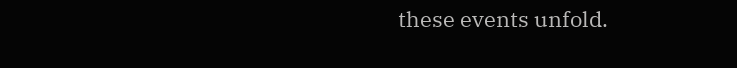these events unfold.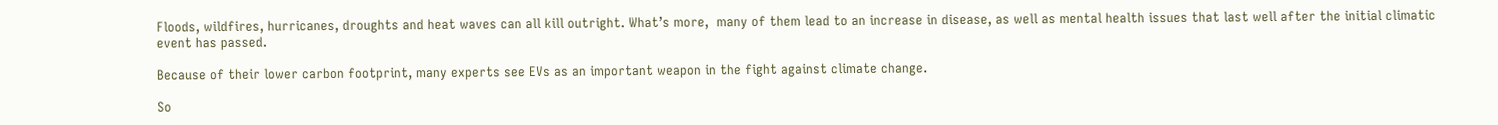Floods, wildfires, hurricanes, droughts and heat waves can all kill outright. What’s more,  many of them lead to an increase in disease, as well as mental health issues that last well after the initial climatic event has passed.

Because of their lower carbon footprint, many experts see EVs as an important weapon in the fight against climate change.

So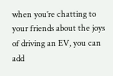when you’re chatting to your friends about the joys of driving an EV, you can add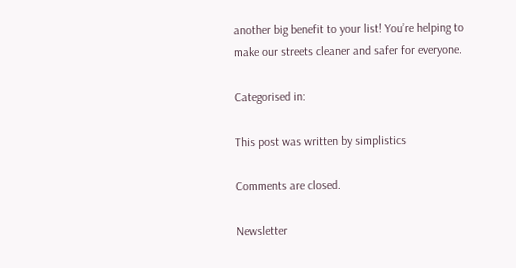another big benefit to your list! You’re helping to make our streets cleaner and safer for everyone.

Categorised in:

This post was written by simplistics

Comments are closed.

Newsletter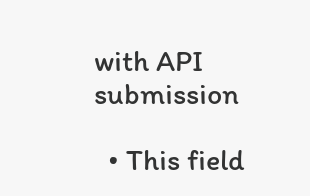with API submission

  • This field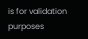is for validation purposes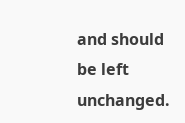and should be left unchanged.